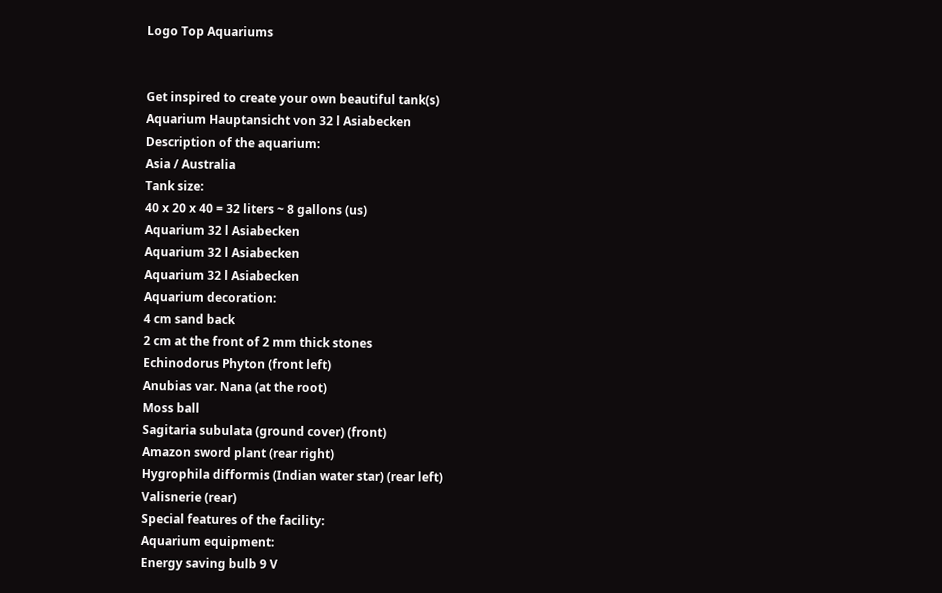Logo Top Aquariums


Get inspired to create your own beautiful tank(s)
Aquarium Hauptansicht von 32 l Asiabecken
Description of the aquarium:
Asia / Australia
Tank size:
40 x 20 x 40 = 32 liters ~ 8 gallons (us)
Aquarium 32 l Asiabecken
Aquarium 32 l Asiabecken
Aquarium 32 l Asiabecken
Aquarium decoration:
4 cm sand back
2 cm at the front of 2 mm thick stones
Echinodorus Phyton (front left)
Anubias var. Nana (at the root)
Moss ball
Sagitaria subulata (ground cover) (front)
Amazon sword plant (rear right)
Hygrophila difformis (Indian water star) (rear left)
Valisnerie (rear)
Special features of the facility:
Aquarium equipment:
Energy saving bulb 9 V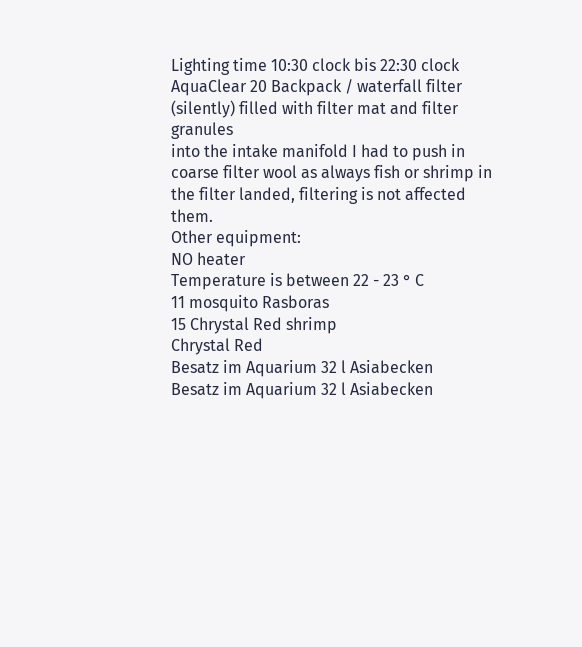Lighting time 10:30 clock bis 22:30 clock
AquaClear 20 Backpack / waterfall filter (silently) filled with filter mat and filter granules
into the intake manifold I had to push in coarse filter wool as always fish or shrimp in the filter landed, filtering is not affected them.
Other equipment:
NO heater
Temperature is between 22 - 23 ° C
11 mosquito Rasboras
15 Chrystal Red shrimp
Chrystal Red
Besatz im Aquarium 32 l Asiabecken
Besatz im Aquarium 32 l Asiabecken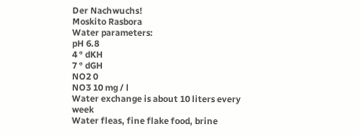Der Nachwuchs!
Moskito Rasbora
Water parameters:
pH 6.8
4 ° dKH
7 ° dGH
NO2 0
NO3 10 mg / l
Water exchange is about 10 liters every week
Water fleas, fine flake food, brine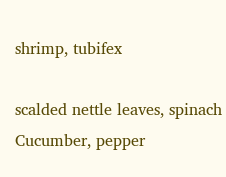shrimp, tubifex

scalded nettle leaves, spinach
Cucumber, pepper